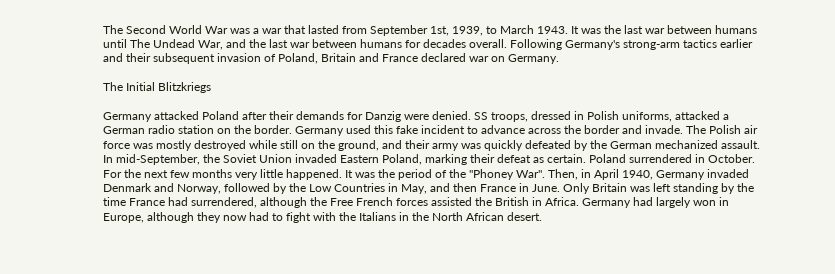The Second World War was a war that lasted from September 1st, 1939, to March 1943. It was the last war between humans until The Undead War, and the last war between humans for decades overall. Following Germany's strong-arm tactics earlier and their subsequent invasion of Poland, Britain and France declared war on Germany.

The Initial Blitzkriegs

Germany attacked Poland after their demands for Danzig were denied. SS troops, dressed in Polish uniforms, attacked a German radio station on the border. Germany used this fake incident to advance across the border and invade. The Polish air force was mostly destroyed while still on the ground, and their army was quickly defeated by the German mechanized assault. In mid-September, the Soviet Union invaded Eastern Poland, marking their defeat as certain. Poland surrendered in October. For the next few months very little happened. It was the period of the "Phoney War". Then, in April 1940, Germany invaded Denmark and Norway, followed by the Low Countries in May, and then France in June. Only Britain was left standing by the time France had surrendered, although the Free French forces assisted the British in Africa. Germany had largely won in Europe, although they now had to fight with the Italians in the North African desert.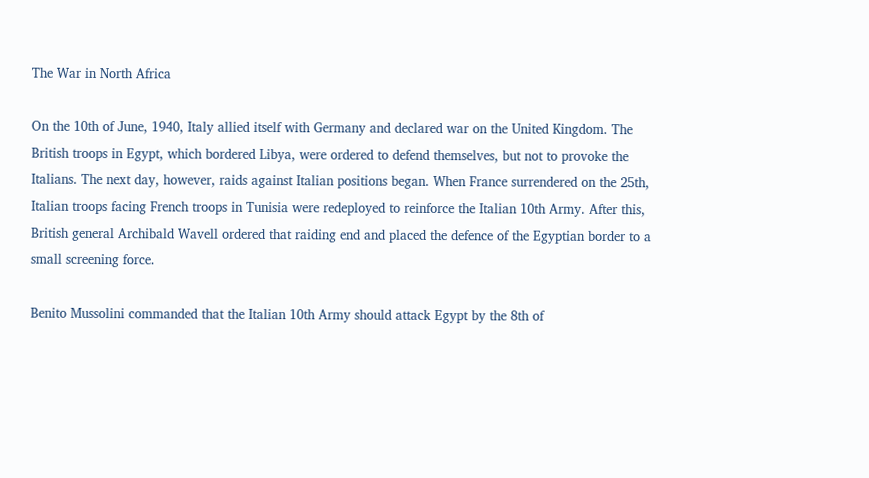The War in North Africa

On the 10th of June, 1940, Italy allied itself with Germany and declared war on the United Kingdom. The British troops in Egypt, which bordered Libya, were ordered to defend themselves, but not to provoke the Italians. The next day, however, raids against Italian positions began. When France surrendered on the 25th, Italian troops facing French troops in Tunisia were redeployed to reinforce the Italian 10th Army. After this, British general Archibald Wavell ordered that raiding end and placed the defence of the Egyptian border to a small screening force.

Benito Mussolini commanded that the Italian 10th Army should attack Egypt by the 8th of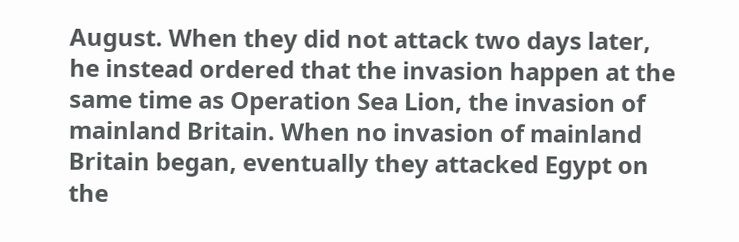August. When they did not attack two days later, he instead ordered that the invasion happen at the same time as Operation Sea Lion, the invasion of mainland Britain. When no invasion of mainland Britain began, eventually they attacked Egypt on the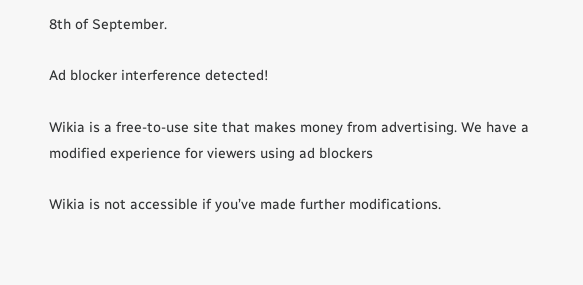8th of September.

Ad blocker interference detected!

Wikia is a free-to-use site that makes money from advertising. We have a modified experience for viewers using ad blockers

Wikia is not accessible if you’ve made further modifications.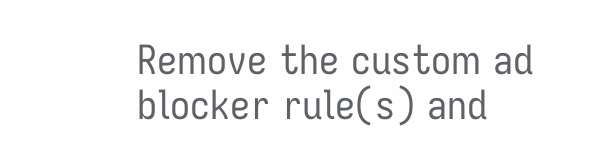Remove the custom ad blocker rule(s) and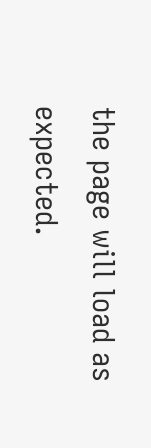the page will load as expected.